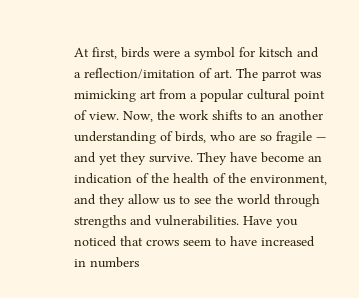At first, birds were a symbol for kitsch and a reflection/imitation of art. The parrot was mimicking art from a popular cultural point of view. Now, the work shifts to an another understanding of birds, who are so fragile — and yet they survive. They have become an indication of the health of the environment, and they allow us to see the world through strengths and vulnerabilities. Have you noticed that crows seem to have increased in numbers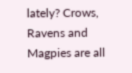lately? Crows, Ravens and Magpies are all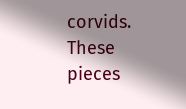corvids.  These pieces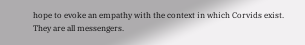hope to evoke an empathy with the context in which Corvids exist.
They are all messengers.